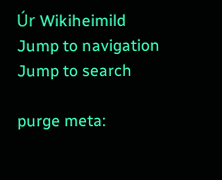Úr Wikiheimild
Jump to navigation Jump to search

purge meta: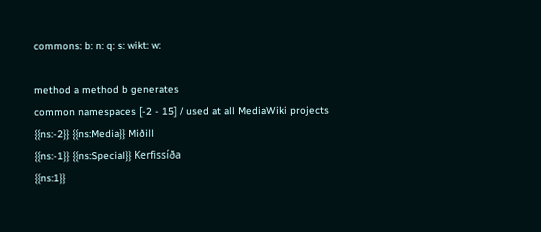commons: b: n: q: s: wikt: w:

method a method b generates
common namespaces [-2 - 15] / used at all MediaWiki projects
{{ns:-2}} {{ns:Media}} Miðill
{{ns:-1}} {{ns:Special}} Kerfissíða
{{ns:1}}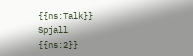{{ns:Talk}} Spjall
{{ns:2}}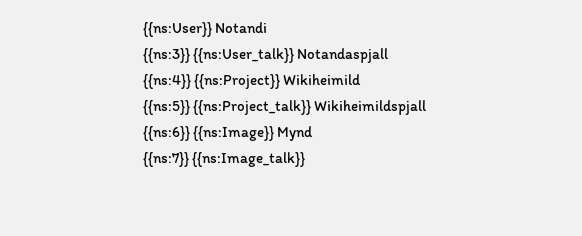{{ns:User}} Notandi
{{ns:3}} {{ns:User_talk}} Notandaspjall
{{ns:4}} {{ns:Project}} Wikiheimild
{{ns:5}} {{ns:Project_talk}} Wikiheimildspjall
{{ns:6}} {{ns:Image}} Mynd
{{ns:7}} {{ns:Image_talk}}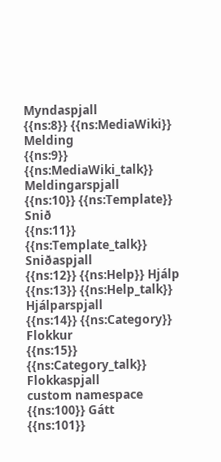Myndaspjall
{{ns:8}} {{ns:MediaWiki}} Melding
{{ns:9}} {{ns:MediaWiki_talk}} Meldingarspjall
{{ns:10}} {{ns:Template}} Snið
{{ns:11}} {{ns:Template_talk}} Sniðaspjall
{{ns:12}} {{ns:Help}} Hjálp
{{ns:13}} {{ns:Help_talk}} Hjálparspjall
{{ns:14}} {{ns:Category}} Flokkur
{{ns:15}} {{ns:Category_talk}} Flokkaspjall
custom namespace
{{ns:100}} Gátt
{{ns:101}}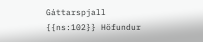Gáttarspjall
{{ns:102}} Höfundur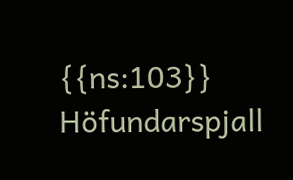{{ns:103}} Höfundarspjall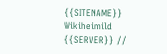{{SITENAME}} Wikiheimild
{{SERVER}} //